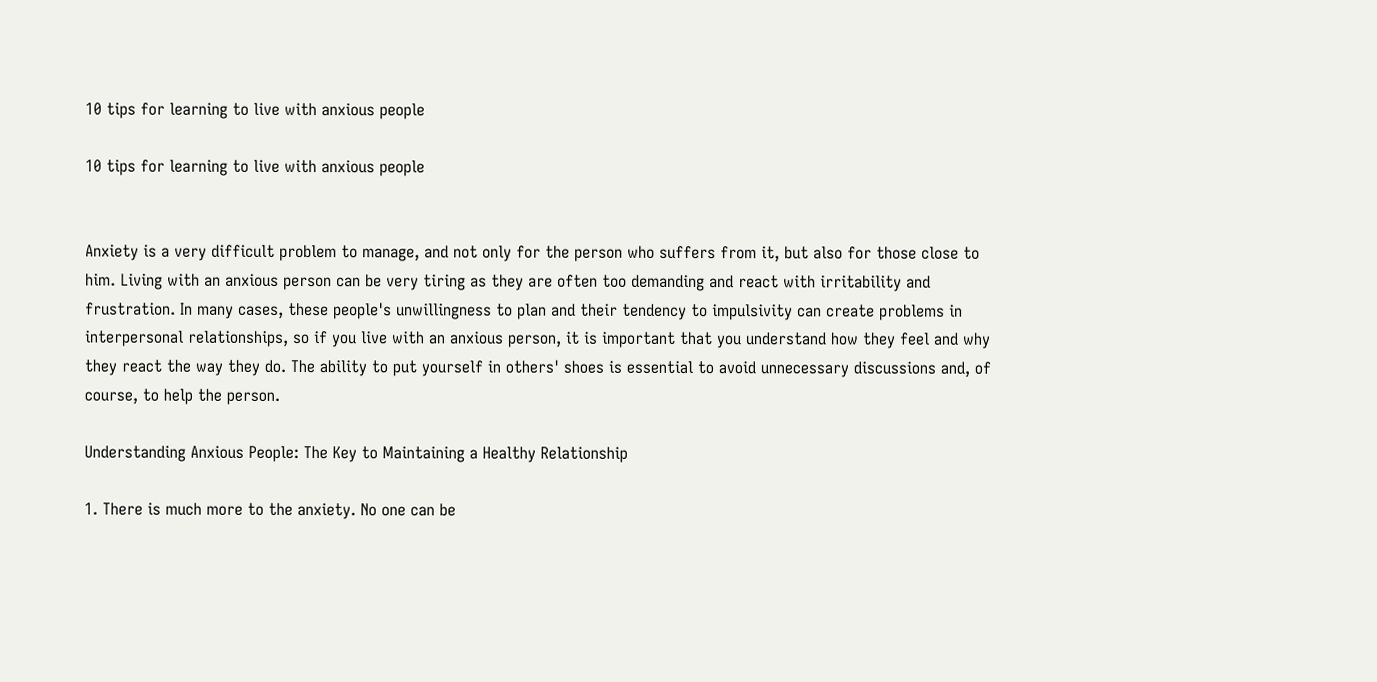10 tips for learning to live with anxious people

10 tips for learning to live with anxious people


Anxiety is a very difficult problem to manage, and not only for the person who suffers from it, but also for those close to him. Living with an anxious person can be very tiring as they are often too demanding and react with irritability and frustration. In many cases, these people's unwillingness to plan and their tendency to impulsivity can create problems in interpersonal relationships, so if you live with an anxious person, it is important that you understand how they feel and why they react the way they do. The ability to put yourself in others' shoes is essential to avoid unnecessary discussions and, of course, to help the person.

Understanding Anxious People: The Key to Maintaining a Healthy Relationship

1. There is much more to the anxiety. No one can be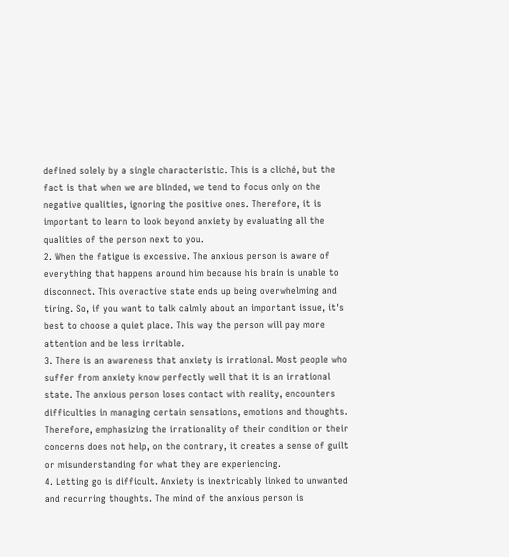defined solely by a single characteristic. This is a cliché, but the fact is that when we are blinded, we tend to focus only on the negative qualities, ignoring the positive ones. Therefore, it is important to learn to look beyond anxiety by evaluating all the qualities of the person next to you.
2. When the fatigue is excessive. The anxious person is aware of everything that happens around him because his brain is unable to disconnect. This overactive state ends up being overwhelming and tiring. So, if you want to talk calmly about an important issue, it's best to choose a quiet place. This way the person will pay more attention and be less irritable.
3. There is an awareness that anxiety is irrational. Most people who suffer from anxiety know perfectly well that it is an irrational state. The anxious person loses contact with reality, encounters difficulties in managing certain sensations, emotions and thoughts. Therefore, emphasizing the irrationality of their condition or their concerns does not help, on the contrary, it creates a sense of guilt or misunderstanding for what they are experiencing.
4. Letting go is difficult. Anxiety is inextricably linked to unwanted and recurring thoughts. The mind of the anxious person is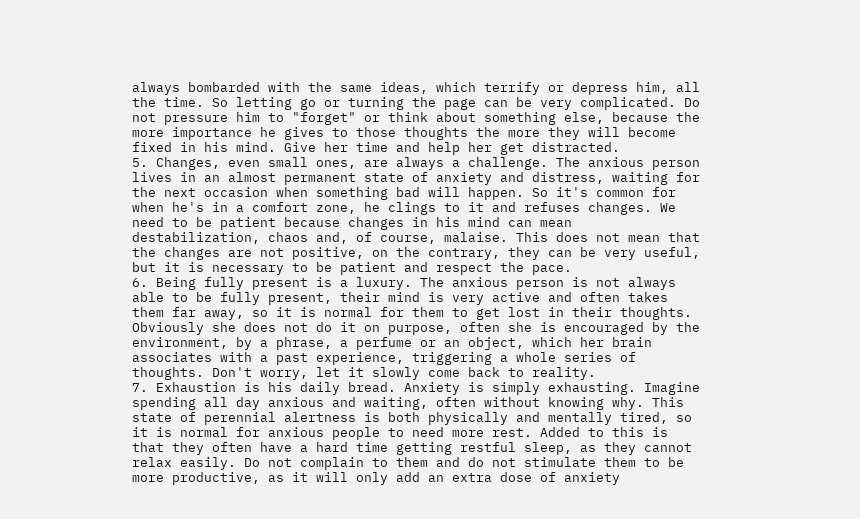always bombarded with the same ideas, which terrify or depress him, all the time. So letting go or turning the page can be very complicated. Do not pressure him to "forget" or think about something else, because the more importance he gives to those thoughts the more they will become fixed in his mind. Give her time and help her get distracted.
5. Changes, even small ones, are always a challenge. The anxious person lives in an almost permanent state of anxiety and distress, waiting for the next occasion when something bad will happen. So it's common for when he's in a comfort zone, he clings to it and refuses changes. We need to be patient because changes in his mind can mean destabilization, chaos and, of course, malaise. This does not mean that the changes are not positive, on the contrary, they can be very useful, but it is necessary to be patient and respect the pace.
6. Being fully present is a luxury. The anxious person is not always able to be fully present, their mind is very active and often takes them far away, so it is normal for them to get lost in their thoughts. Obviously she does not do it on purpose, often she is encouraged by the environment, by a phrase, a perfume or an object, which her brain associates with a past experience, triggering a whole series of thoughts. Don't worry, let it slowly come back to reality.
7. Exhaustion is his daily bread. Anxiety is simply exhausting. Imagine spending all day anxious and waiting, often without knowing why. This state of perennial alertness is both physically and mentally tired, so it is normal for anxious people to need more rest. Added to this is that they often have a hard time getting restful sleep, as they cannot relax easily. Do not complain to them and do not stimulate them to be more productive, as it will only add an extra dose of anxiety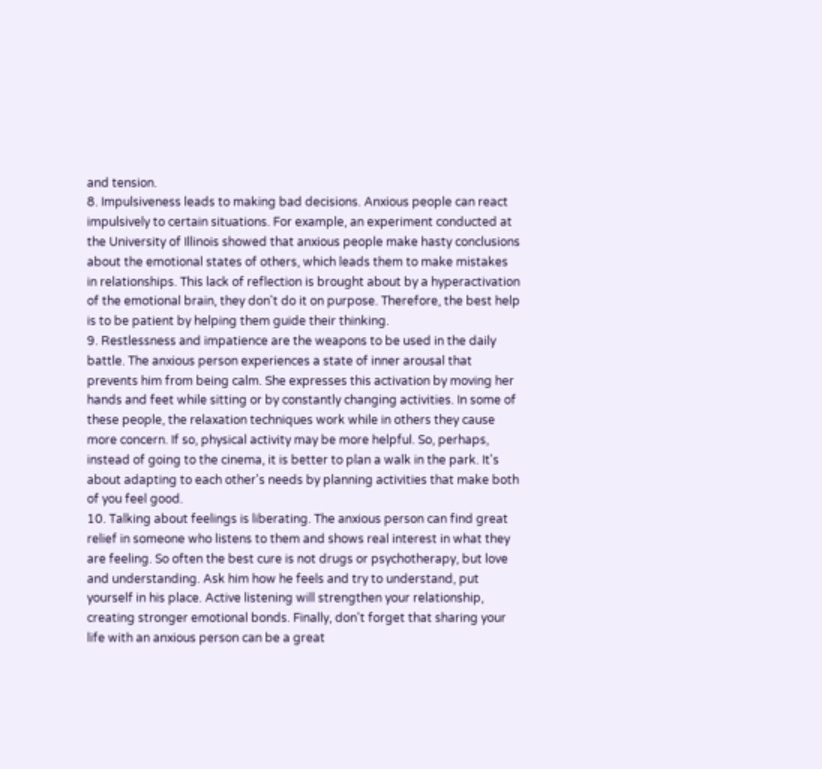and tension.
8. Impulsiveness leads to making bad decisions. Anxious people can react impulsively to certain situations. For example, an experiment conducted at the University of Illinois showed that anxious people make hasty conclusions about the emotional states of others, which leads them to make mistakes in relationships. This lack of reflection is brought about by a hyperactivation of the emotional brain, they don't do it on purpose. Therefore, the best help is to be patient by helping them guide their thinking.
9. Restlessness and impatience are the weapons to be used in the daily battle. The anxious person experiences a state of inner arousal that prevents him from being calm. She expresses this activation by moving her hands and feet while sitting or by constantly changing activities. In some of these people, the relaxation techniques work while in others they cause more concern. If so, physical activity may be more helpful. So, perhaps, instead of going to the cinema, it is better to plan a walk in the park. It's about adapting to each other's needs by planning activities that make both of you feel good.
10. Talking about feelings is liberating. The anxious person can find great relief in someone who listens to them and shows real interest in what they are feeling. So often the best cure is not drugs or psychotherapy, but love and understanding. Ask him how he feels and try to understand, put yourself in his place. Active listening will strengthen your relationship, creating stronger emotional bonds. Finally, don't forget that sharing your life with an anxious person can be a great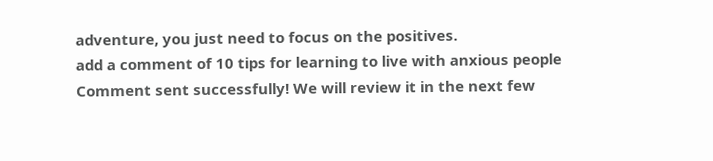adventure, you just need to focus on the positives.
add a comment of 10 tips for learning to live with anxious people
Comment sent successfully! We will review it in the next few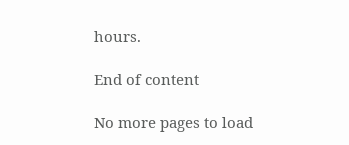hours.

End of content

No more pages to load